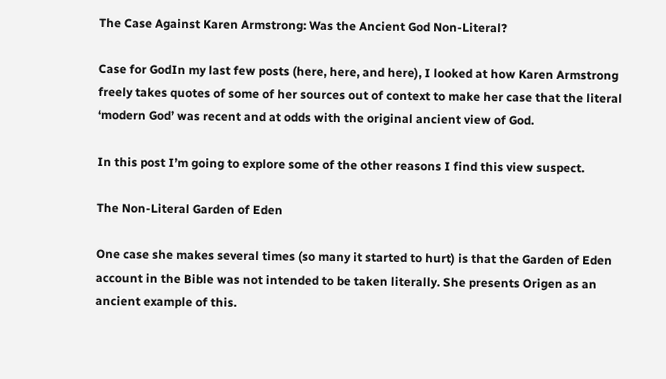The Case Against Karen Armstrong: Was the Ancient God Non-Literal?

Case for GodIn my last few posts (here, here, and here), I looked at how Karen Armstrong freely takes quotes of some of her sources out of context to make her case that the literal ‘modern God’ was recent and at odds with the original ancient view of God.

In this post I’m going to explore some of the other reasons I find this view suspect.

The Non-Literal Garden of Eden

One case she makes several times (so many it started to hurt) is that the Garden of Eden account in the Bible was not intended to be taken literally. She presents Origen as an ancient example of this.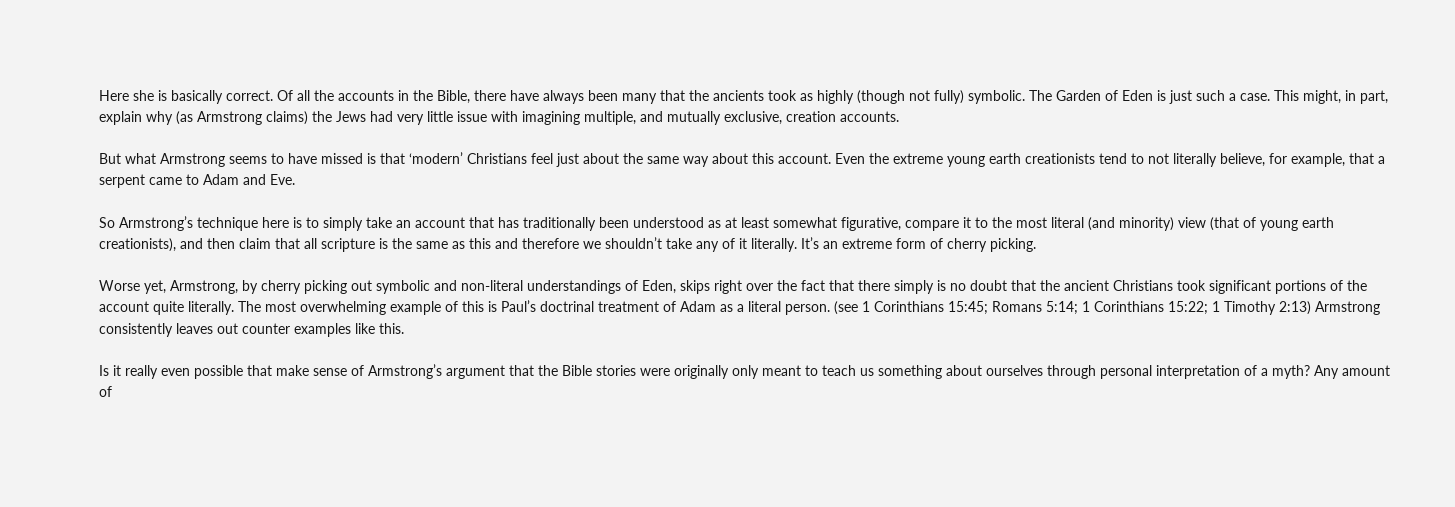Here she is basically correct. Of all the accounts in the Bible, there have always been many that the ancients took as highly (though not fully) symbolic. The Garden of Eden is just such a case. This might, in part, explain why (as Armstrong claims) the Jews had very little issue with imagining multiple, and mutually exclusive, creation accounts.

But what Armstrong seems to have missed is that ‘modern’ Christians feel just about the same way about this account. Even the extreme young earth creationists tend to not literally believe, for example, that a serpent came to Adam and Eve.

So Armstrong’s technique here is to simply take an account that has traditionally been understood as at least somewhat figurative, compare it to the most literal (and minority) view (that of young earth creationists), and then claim that all scripture is the same as this and therefore we shouldn’t take any of it literally. It’s an extreme form of cherry picking.

Worse yet, Armstrong, by cherry picking out symbolic and non-literal understandings of Eden, skips right over the fact that there simply is no doubt that the ancient Christians took significant portions of the account quite literally. The most overwhelming example of this is Paul’s doctrinal treatment of Adam as a literal person. (see 1 Corinthians 15:45; Romans 5:14; 1 Corinthians 15:22; 1 Timothy 2:13) Armstrong consistently leaves out counter examples like this.

Is it really even possible that make sense of Armstrong’s argument that the Bible stories were originally only meant to teach us something about ourselves through personal interpretation of a myth? Any amount of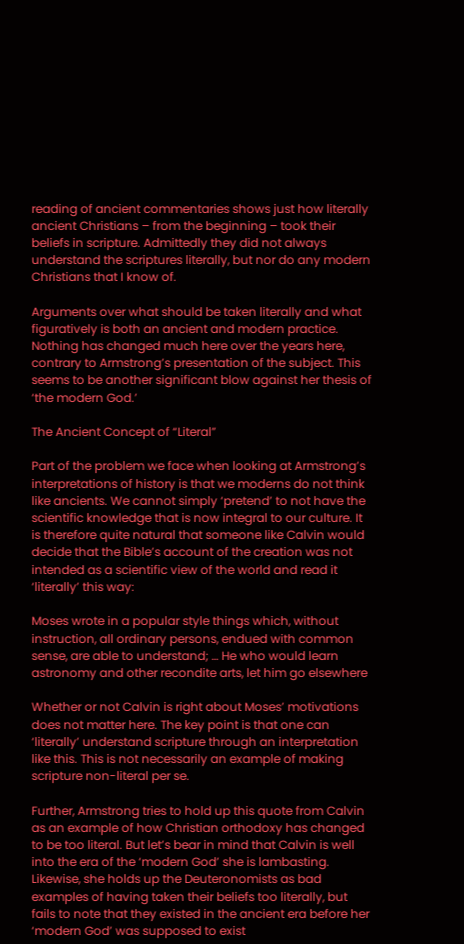reading of ancient commentaries shows just how literally ancient Christians – from the beginning – took their beliefs in scripture. Admittedly they did not always understand the scriptures literally, but nor do any modern Christians that I know of.

Arguments over what should be taken literally and what figuratively is both an ancient and modern practice. Nothing has changed much here over the years here, contrary to Armstrong’s presentation of the subject. This seems to be another significant blow against her thesis of ‘the modern God.’

The Ancient Concept of “Literal”

Part of the problem we face when looking at Armstrong’s interpretations of history is that we moderns do not think like ancients. We cannot simply ‘pretend’ to not have the scientific knowledge that is now integral to our culture. It is therefore quite natural that someone like Calvin would decide that the Bible’s account of the creation was not intended as a scientific view of the world and read it ‘literally’ this way:

Moses wrote in a popular style things which, without instruction, all ordinary persons, endued with common sense, are able to understand; … He who would learn astronomy and other recondite arts, let him go elsewhere

Whether or not Calvin is right about Moses’ motivations does not matter here. The key point is that one can ‘literally’ understand scripture through an interpretation like this. This is not necessarily an example of making scripture non-literal per se.

Further, Armstrong tries to hold up this quote from Calvin as an example of how Christian orthodoxy has changed to be too literal. But let’s bear in mind that Calvin is well into the era of the ‘modern God’ she is lambasting. Likewise, she holds up the Deuteronomists as bad examples of having taken their beliefs too literally, but fails to note that they existed in the ancient era before her ‘modern God’ was supposed to exist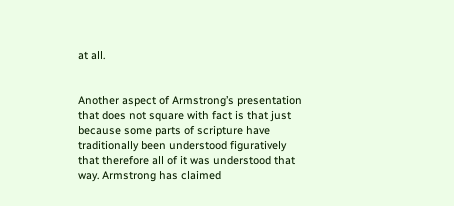at all.


Another aspect of Armstrong’s presentation that does not square with fact is that just because some parts of scripture have traditionally been understood figuratively that therefore all of it was understood that way. Armstrong has claimed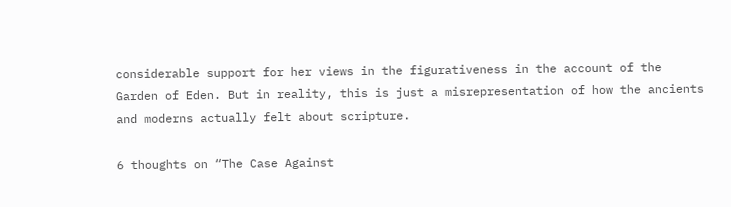considerable support for her views in the figurativeness in the account of the Garden of Eden. But in reality, this is just a misrepresentation of how the ancients and moderns actually felt about scripture.

6 thoughts on “The Case Against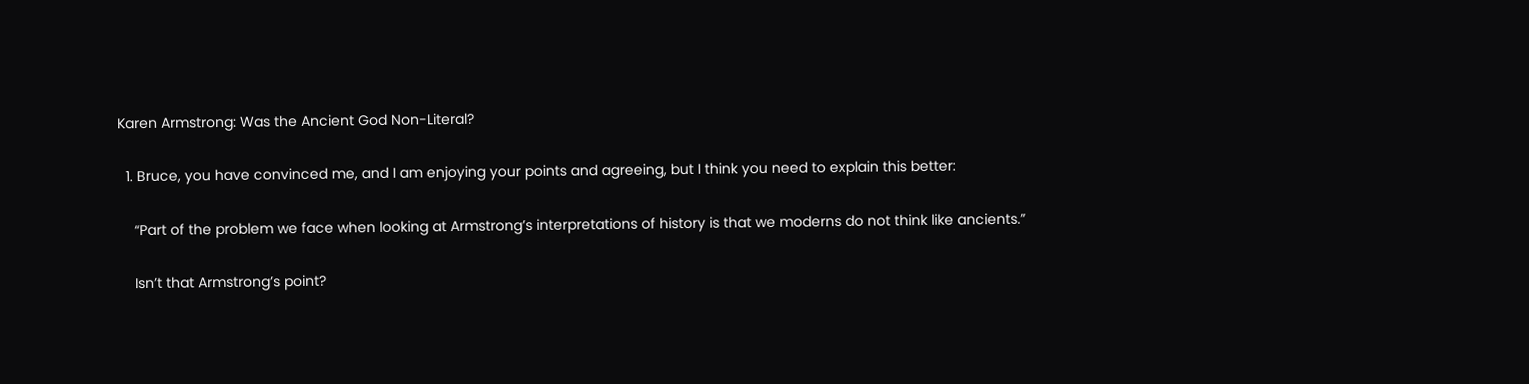Karen Armstrong: Was the Ancient God Non-Literal?

  1. Bruce, you have convinced me, and I am enjoying your points and agreeing, but I think you need to explain this better:

    “Part of the problem we face when looking at Armstrong’s interpretations of history is that we moderns do not think like ancients.”

    Isn’t that Armstrong’s point?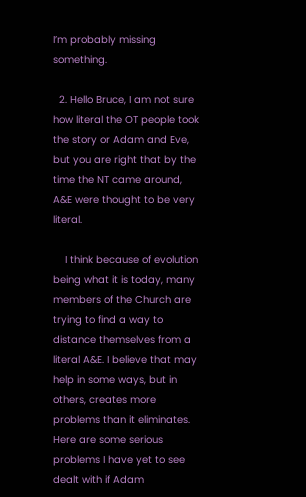I’m probably missing something.

  2. Hello Bruce, I am not sure how literal the OT people took the story or Adam and Eve, but you are right that by the time the NT came around, A&E were thought to be very literal.

    I think because of evolution being what it is today, many members of the Church are trying to find a way to distance themselves from a literal A&E. I believe that may help in some ways, but in others, creates more problems than it eliminates. Here are some serious problems I have yet to see dealt with if Adam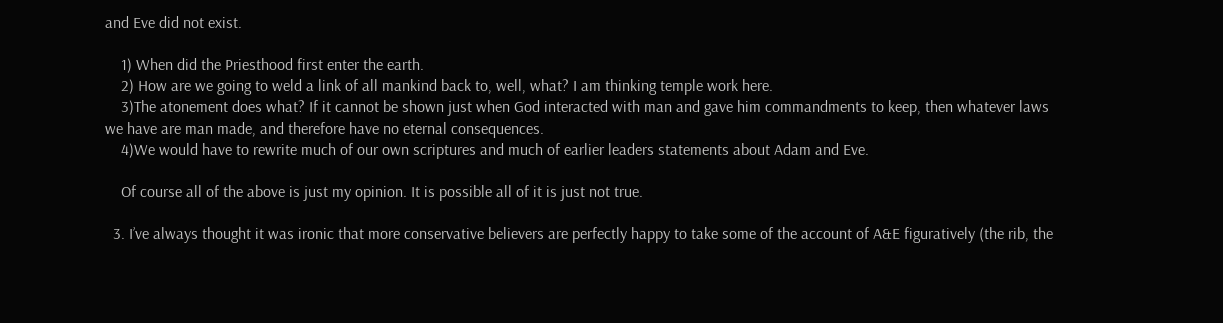and Eve did not exist.

    1) When did the Priesthood first enter the earth.
    2) How are we going to weld a link of all mankind back to, well, what? I am thinking temple work here.
    3)The atonement does what? If it cannot be shown just when God interacted with man and gave him commandments to keep, then whatever laws we have are man made, and therefore have no eternal consequences.
    4)We would have to rewrite much of our own scriptures and much of earlier leaders statements about Adam and Eve.

    Of course all of the above is just my opinion. It is possible all of it is just not true.

  3. I’ve always thought it was ironic that more conservative believers are perfectly happy to take some of the account of A&E figuratively (the rib, the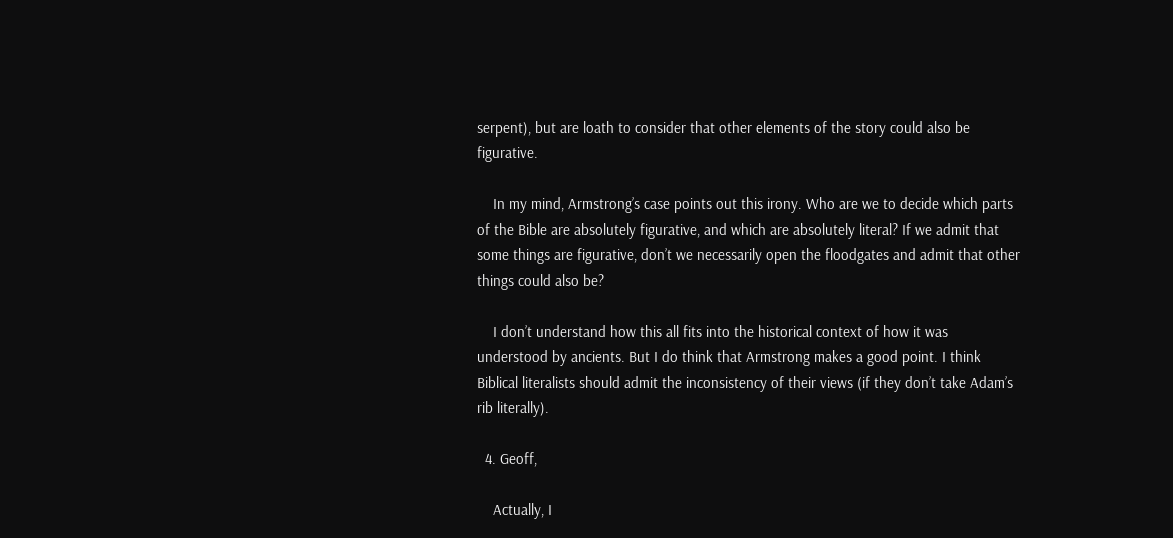serpent), but are loath to consider that other elements of the story could also be figurative.

    In my mind, Armstrong’s case points out this irony. Who are we to decide which parts of the Bible are absolutely figurative, and which are absolutely literal? If we admit that some things are figurative, don’t we necessarily open the floodgates and admit that other things could also be?

    I don’t understand how this all fits into the historical context of how it was understood by ancients. But I do think that Armstrong makes a good point. I think Biblical literalists should admit the inconsistency of their views (if they don’t take Adam’s rib literally).

  4. Geoff,

    Actually, I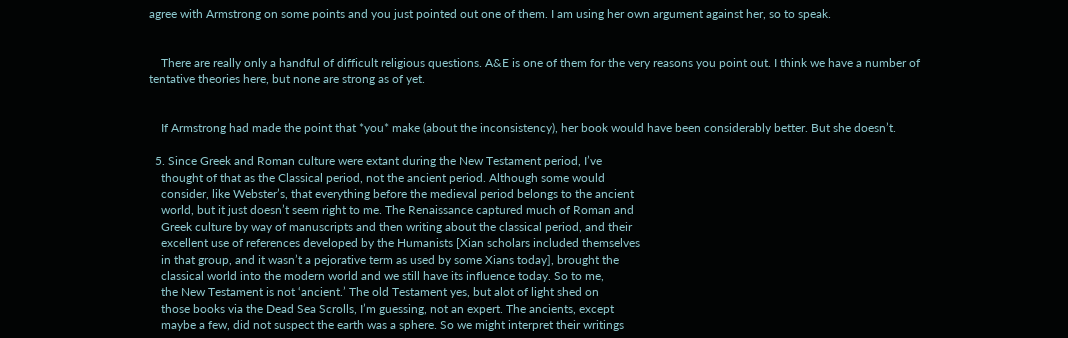agree with Armstrong on some points and you just pointed out one of them. I am using her own argument against her, so to speak.


    There are really only a handful of difficult religious questions. A&E is one of them for the very reasons you point out. I think we have a number of tentative theories here, but none are strong as of yet.


    If Armstrong had made the point that *you* make (about the inconsistency), her book would have been considerably better. But she doesn’t.

  5. Since Greek and Roman culture were extant during the New Testament period, I’ve
    thought of that as the Classical period, not the ancient period. Although some would
    consider, like Webster’s, that everything before the medieval period belongs to the ancient
    world, but it just doesn’t seem right to me. The Renaissance captured much of Roman and
    Greek culture by way of manuscripts and then writing about the classical period, and their
    excellent use of references developed by the Humanists [Xian scholars included themselves
    in that group, and it wasn’t a pejorative term as used by some Xians today], brought the
    classical world into the modern world and we still have its influence today. So to me,
    the New Testament is not ‘ancient.’ The old Testament yes, but alot of light shed on
    those books via the Dead Sea Scrolls, I’m guessing, not an expert. The ancients, except
    maybe a few, did not suspect the earth was a sphere. So we might interpret their writings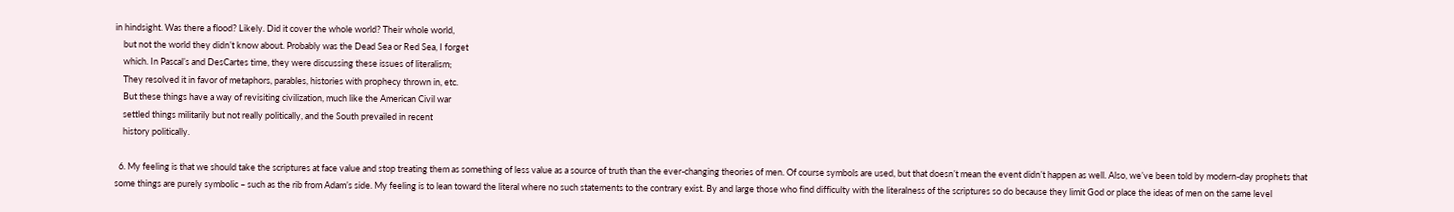in hindsight. Was there a flood? Likely. Did it cover the whole world? Their whole world,
    but not the world they didn’t know about. Probably was the Dead Sea or Red Sea, I forget
    which. In Pascal’s and DesCartes time, they were discussing these issues of literalism;
    They resolved it in favor of metaphors, parables, histories with prophecy thrown in, etc.
    But these things have a way of revisiting civilization, much like the American Civil war
    settled things militarily but not really politically, and the South prevailed in recent
    history politically.

  6. My feeling is that we should take the scriptures at face value and stop treating them as something of less value as a source of truth than the ever-changing theories of men. Of course symbols are used, but that doesn’t mean the event didn’t happen as well. Also, we’ve been told by modern-day prophets that some things are purely symbolic – such as the rib from Adam’s side. My feeling is to lean toward the literal where no such statements to the contrary exist. By and large those who find difficulty with the literalness of the scriptures so do because they limit God or place the ideas of men on the same level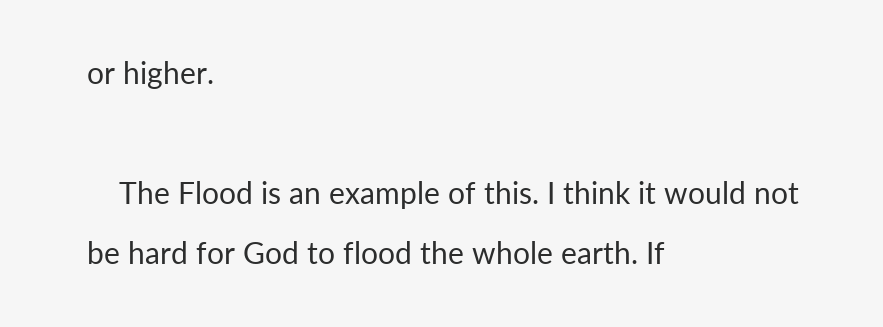or higher.

    The Flood is an example of this. I think it would not be hard for God to flood the whole earth. If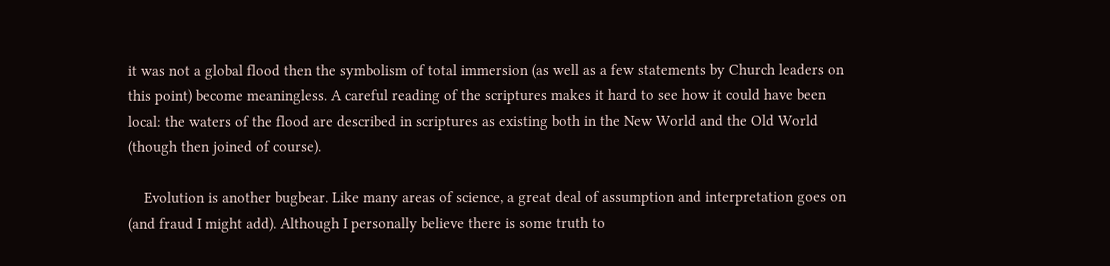it was not a global flood then the symbolism of total immersion (as well as a few statements by Church leaders on this point) become meaningless. A careful reading of the scriptures makes it hard to see how it could have been local: the waters of the flood are described in scriptures as existing both in the New World and the Old World (though then joined of course).

    Evolution is another bugbear. Like many areas of science, a great deal of assumption and interpretation goes on (and fraud I might add). Although I personally believe there is some truth to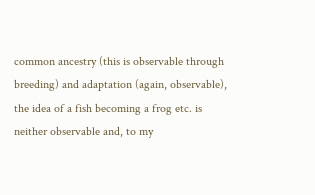common ancestry (this is observable through breeding) and adaptation (again, observable), the idea of a fish becoming a frog etc. is neither observable and, to my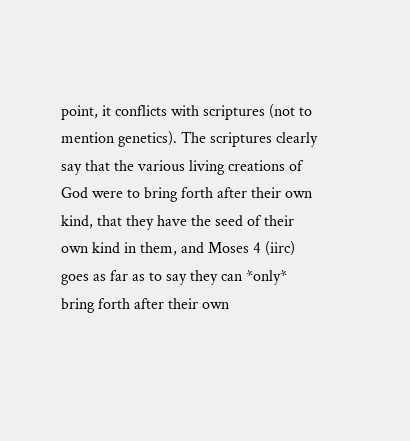point, it conflicts with scriptures (not to mention genetics). The scriptures clearly say that the various living creations of God were to bring forth after their own kind, that they have the seed of their own kind in them, and Moses 4 (iirc) goes as far as to say they can *only* bring forth after their own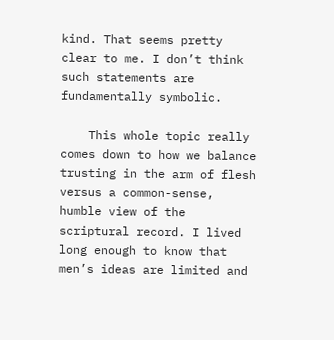kind. That seems pretty clear to me. I don’t think such statements are fundamentally symbolic.

    This whole topic really comes down to how we balance trusting in the arm of flesh versus a common-sense, humble view of the scriptural record. I lived long enough to know that men’s ideas are limited and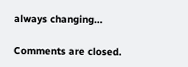always changing…

Comments are closed.